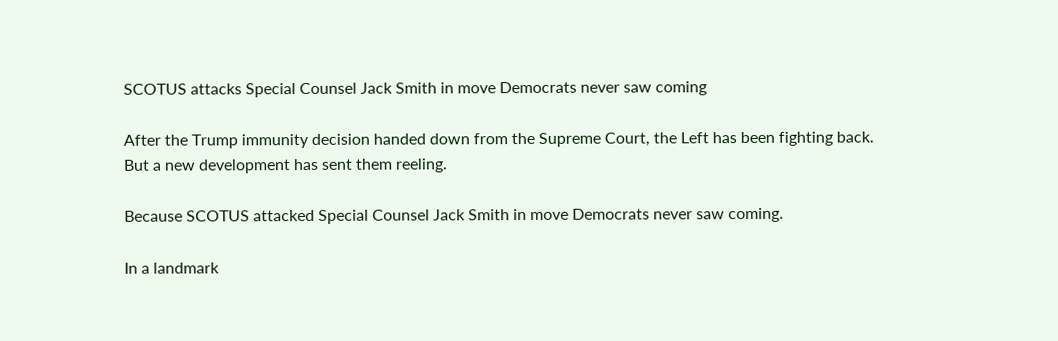SCOTUS attacks Special Counsel Jack Smith in move Democrats never saw coming

After the Trump immunity decision handed down from the Supreme Court, the Left has been fighting back. But a new development has sent them reeling.

Because SCOTUS attacked Special Counsel Jack Smith in move Democrats never saw coming.

In a landmark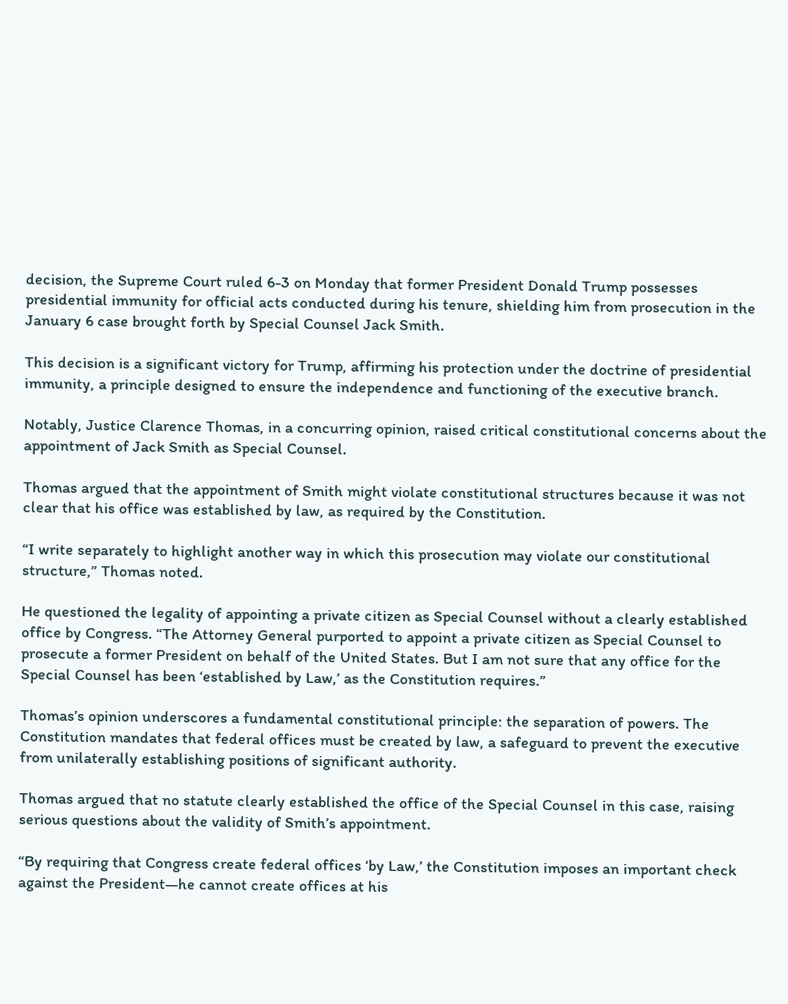decision, the Supreme Court ruled 6-3 on Monday that former President Donald Trump possesses presidential immunity for official acts conducted during his tenure, shielding him from prosecution in the January 6 case brought forth by Special Counsel Jack Smith.

This decision is a significant victory for Trump, affirming his protection under the doctrine of presidential immunity, a principle designed to ensure the independence and functioning of the executive branch.

Notably, Justice Clarence Thomas, in a concurring opinion, raised critical constitutional concerns about the appointment of Jack Smith as Special Counsel.

Thomas argued that the appointment of Smith might violate constitutional structures because it was not clear that his office was established by law, as required by the Constitution.

“I write separately to highlight another way in which this prosecution may violate our constitutional structure,” Thomas noted.

He questioned the legality of appointing a private citizen as Special Counsel without a clearly established office by Congress. “The Attorney General purported to appoint a private citizen as Special Counsel to prosecute a former President on behalf of the United States. But I am not sure that any office for the Special Counsel has been ‘established by Law,’ as the Constitution requires.”

Thomas’s opinion underscores a fundamental constitutional principle: the separation of powers. The Constitution mandates that federal offices must be created by law, a safeguard to prevent the executive from unilaterally establishing positions of significant authority.

Thomas argued that no statute clearly established the office of the Special Counsel in this case, raising serious questions about the validity of Smith’s appointment.

“By requiring that Congress create federal offices ‘by Law,’ the Constitution imposes an important check against the President—he cannot create offices at his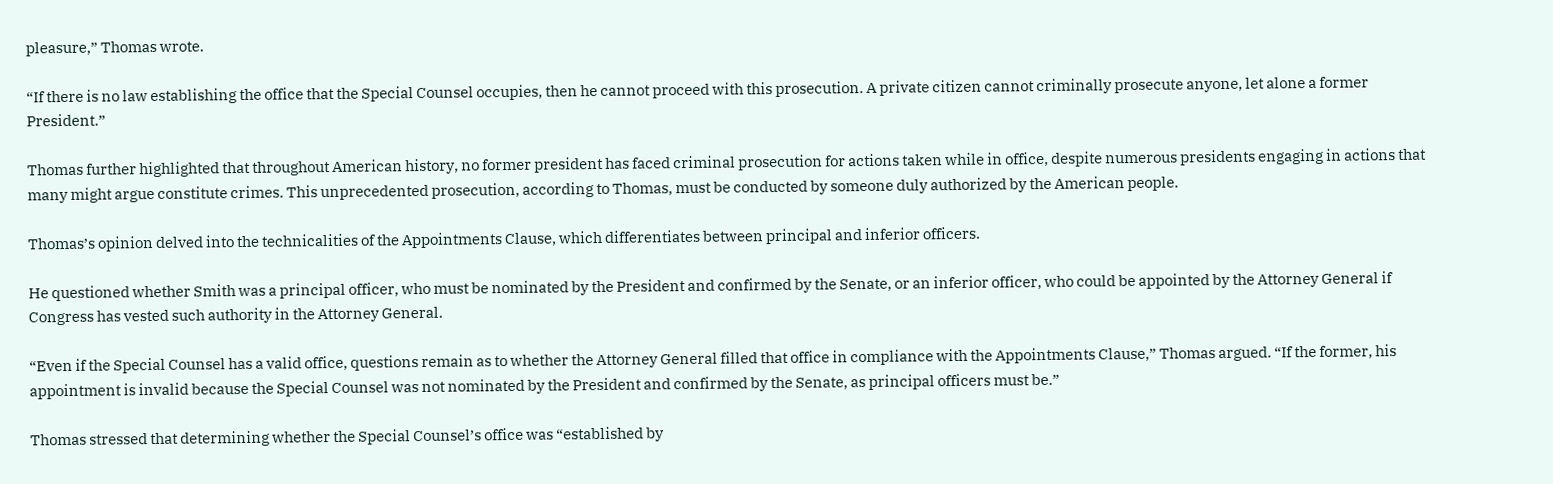pleasure,” Thomas wrote.

“If there is no law establishing the office that the Special Counsel occupies, then he cannot proceed with this prosecution. A private citizen cannot criminally prosecute anyone, let alone a former President.”

Thomas further highlighted that throughout American history, no former president has faced criminal prosecution for actions taken while in office, despite numerous presidents engaging in actions that many might argue constitute crimes. This unprecedented prosecution, according to Thomas, must be conducted by someone duly authorized by the American people.

Thomas’s opinion delved into the technicalities of the Appointments Clause, which differentiates between principal and inferior officers.

He questioned whether Smith was a principal officer, who must be nominated by the President and confirmed by the Senate, or an inferior officer, who could be appointed by the Attorney General if Congress has vested such authority in the Attorney General.

“Even if the Special Counsel has a valid office, questions remain as to whether the Attorney General filled that office in compliance with the Appointments Clause,” Thomas argued. “If the former, his appointment is invalid because the Special Counsel was not nominated by the President and confirmed by the Senate, as principal officers must be.”

Thomas stressed that determining whether the Special Counsel’s office was “established by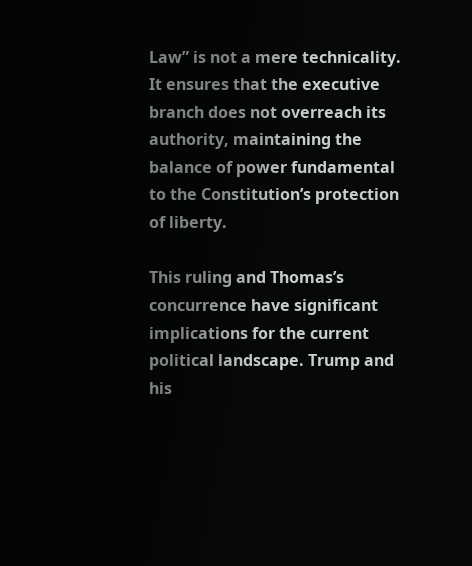Law” is not a mere technicality. It ensures that the executive branch does not overreach its authority, maintaining the balance of power fundamental to the Constitution’s protection of liberty.

This ruling and Thomas’s concurrence have significant implications for the current political landscape. Trump and his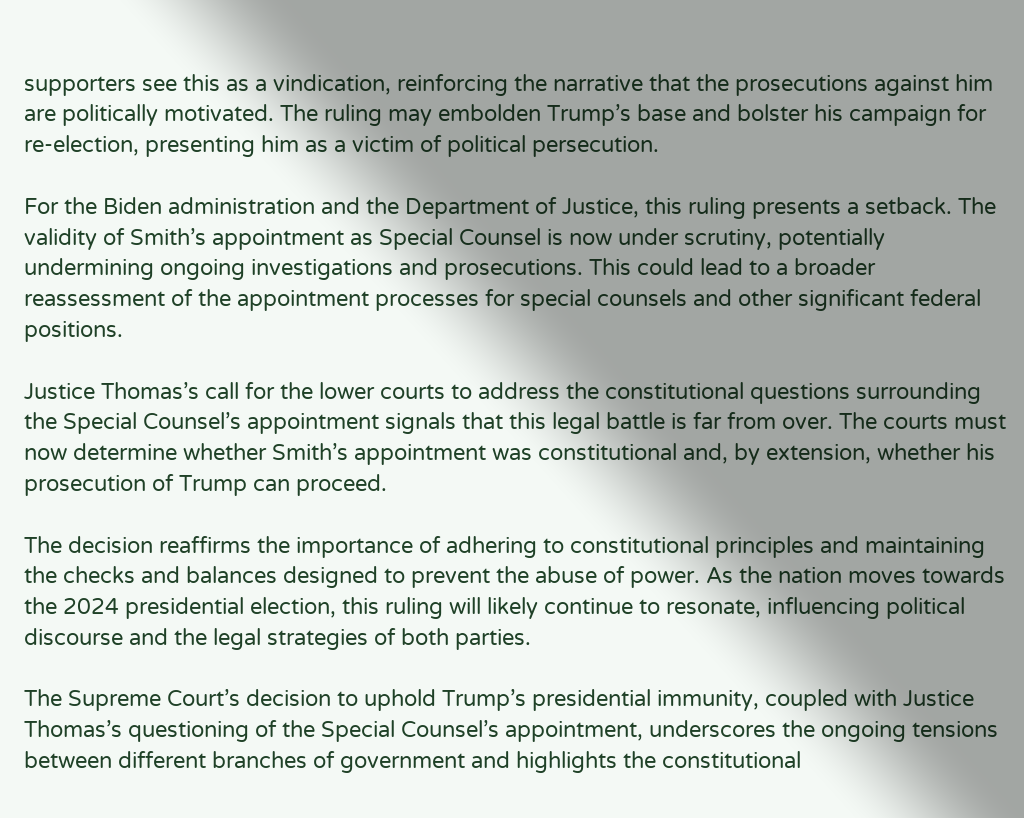supporters see this as a vindication, reinforcing the narrative that the prosecutions against him are politically motivated. The ruling may embolden Trump’s base and bolster his campaign for re-election, presenting him as a victim of political persecution.

For the Biden administration and the Department of Justice, this ruling presents a setback. The validity of Smith’s appointment as Special Counsel is now under scrutiny, potentially undermining ongoing investigations and prosecutions. This could lead to a broader reassessment of the appointment processes for special counsels and other significant federal positions.

Justice Thomas’s call for the lower courts to address the constitutional questions surrounding the Special Counsel’s appointment signals that this legal battle is far from over. The courts must now determine whether Smith’s appointment was constitutional and, by extension, whether his prosecution of Trump can proceed.

The decision reaffirms the importance of adhering to constitutional principles and maintaining the checks and balances designed to prevent the abuse of power. As the nation moves towards the 2024 presidential election, this ruling will likely continue to resonate, influencing political discourse and the legal strategies of both parties.

The Supreme Court’s decision to uphold Trump’s presidential immunity, coupled with Justice Thomas’s questioning of the Special Counsel’s appointment, underscores the ongoing tensions between different branches of government and highlights the constitutional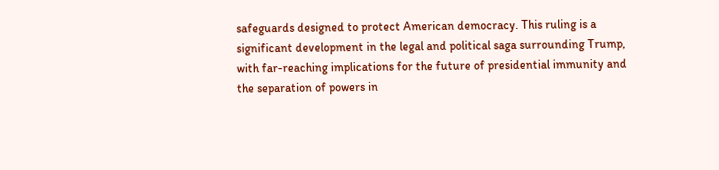safeguards designed to protect American democracy. This ruling is a significant development in the legal and political saga surrounding Trump, with far-reaching implications for the future of presidential immunity and the separation of powers in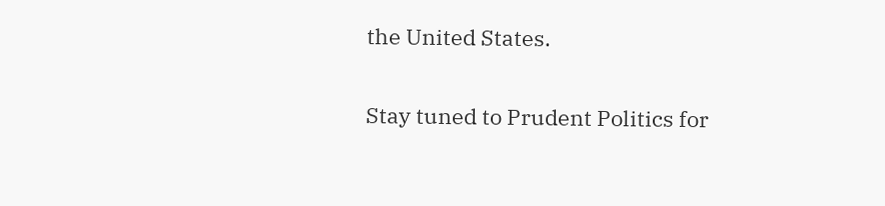the United States.

Stay tuned to Prudent Politics for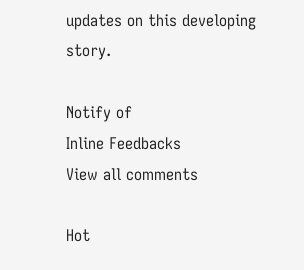updates on this developing story.

Notify of
Inline Feedbacks
View all comments

Hot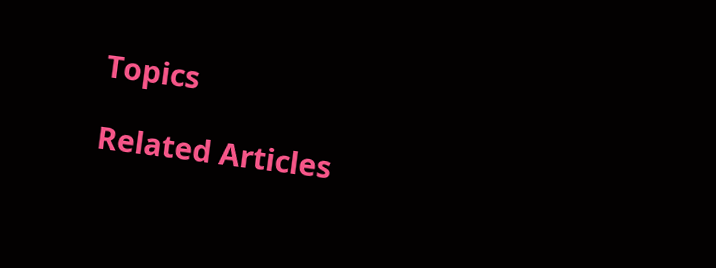Topics

Related Articles